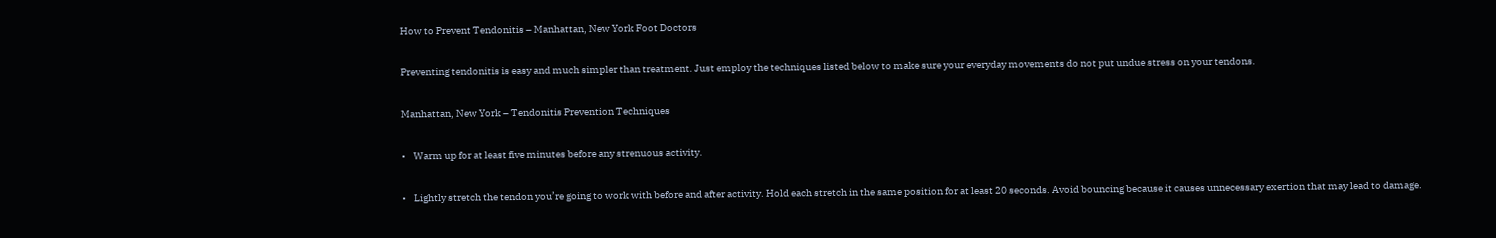How to Prevent Tendonitis – Manhattan, New York Foot Doctors

Preventing tendonitis is easy and much simpler than treatment. Just employ the techniques listed below to make sure your everyday movements do not put undue stress on your tendons.

Manhattan, New York – Tendonitis Prevention Techniques

•    Warm up for at least five minutes before any strenuous activity.

•    Lightly stretch the tendon you’re going to work with before and after activity. Hold each stretch in the same position for at least 20 seconds. Avoid bouncing because it causes unnecessary exertion that may lead to damage.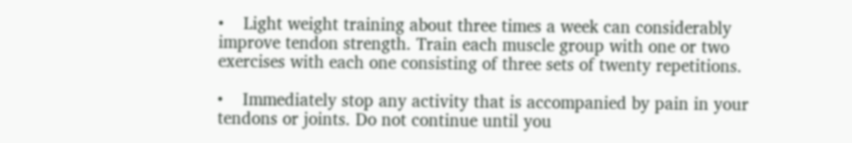•    Light weight training about three times a week can considerably improve tendon strength. Train each muscle group with one or two exercises with each one consisting of three sets of twenty repetitions.

•    Immediately stop any activity that is accompanied by pain in your tendons or joints. Do not continue until you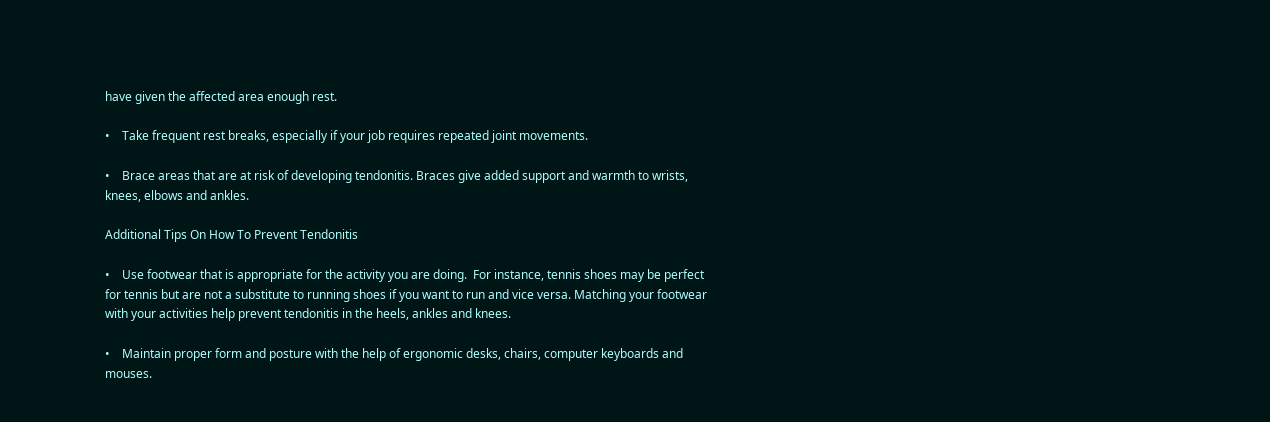have given the affected area enough rest.

•    Take frequent rest breaks, especially if your job requires repeated joint movements.

•    Brace areas that are at risk of developing tendonitis. Braces give added support and warmth to wrists, knees, elbows and ankles.

Additional Tips On How To Prevent Tendonitis

•    Use footwear that is appropriate for the activity you are doing.  For instance, tennis shoes may be perfect for tennis but are not a substitute to running shoes if you want to run and vice versa. Matching your footwear with your activities help prevent tendonitis in the heels, ankles and knees.

•    Maintain proper form and posture with the help of ergonomic desks, chairs, computer keyboards and mouses.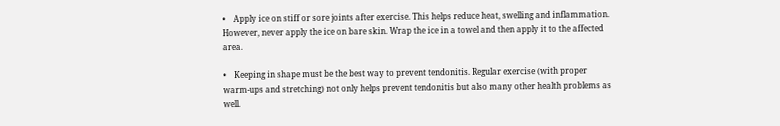•    Apply ice on stiff or sore joints after exercise. This helps reduce heat, swelling and inflammation. However, never apply the ice on bare skin. Wrap the ice in a towel and then apply it to the affected area.

•    Keeping in shape must be the best way to prevent tendonitis. Regular exercise (with proper warm-ups and stretching) not only helps prevent tendonitis but also many other health problems as well.